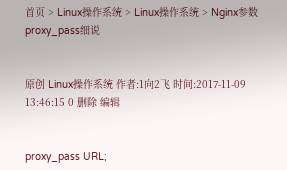首页 > Linux操作系统 > Linux操作系统 > Nginx参数proxy_pass细说


原创 Linux操作系统 作者:1向2飞 时间:2017-11-09 13:46:15 0 删除 编辑


proxy_pass URL;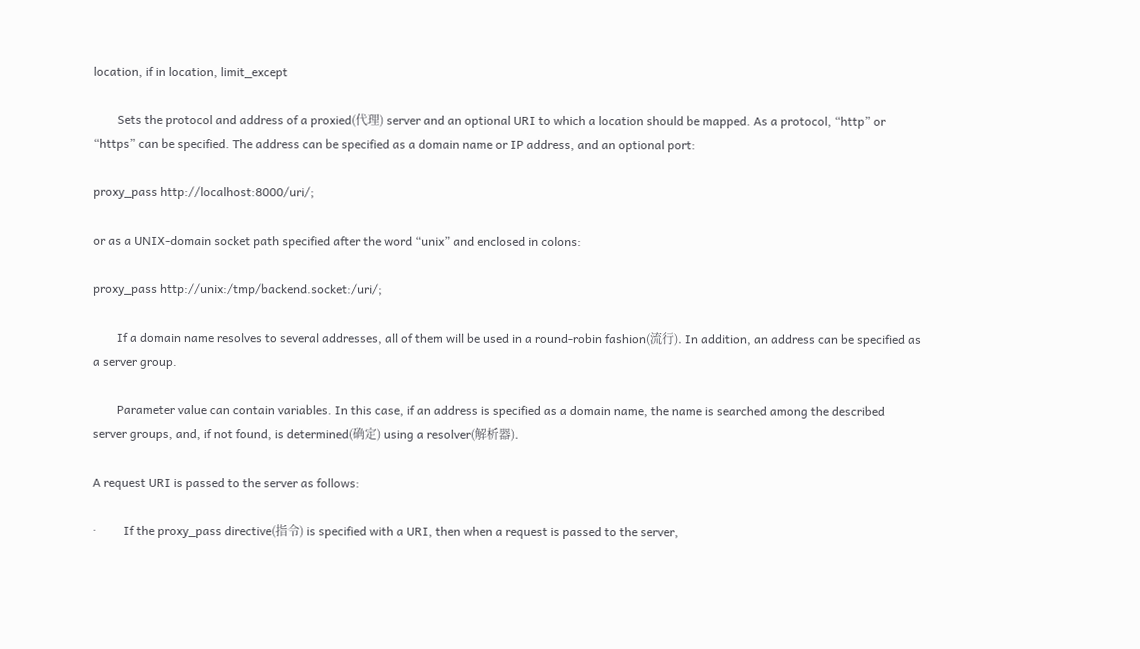location, if in location, limit_except

        Sets the protocol and address of a proxied(代理) server and an optional URI to which a location should be mapped. As a protocol, “http” or “https” can be specified. The address can be specified as a domain name or IP address, and an optional port:

proxy_pass http://localhost:8000/uri/;

or as a UNIX-domain socket path specified after the word “unix” and enclosed in colons:

proxy_pass http://unix:/tmp/backend.socket:/uri/;

        If a domain name resolves to several addresses, all of them will be used in a round-robin fashion(流行). In addition, an address can be specified as a server group.

        Parameter value can contain variables. In this case, if an address is specified as a domain name, the name is searched among the described server groups, and, if not found, is determined(确定) using a resolver(解析器).

A request URI is passed to the server as follows:

·         If the proxy_pass directive(指令) is specified with a URI, then when a request is passed to the server,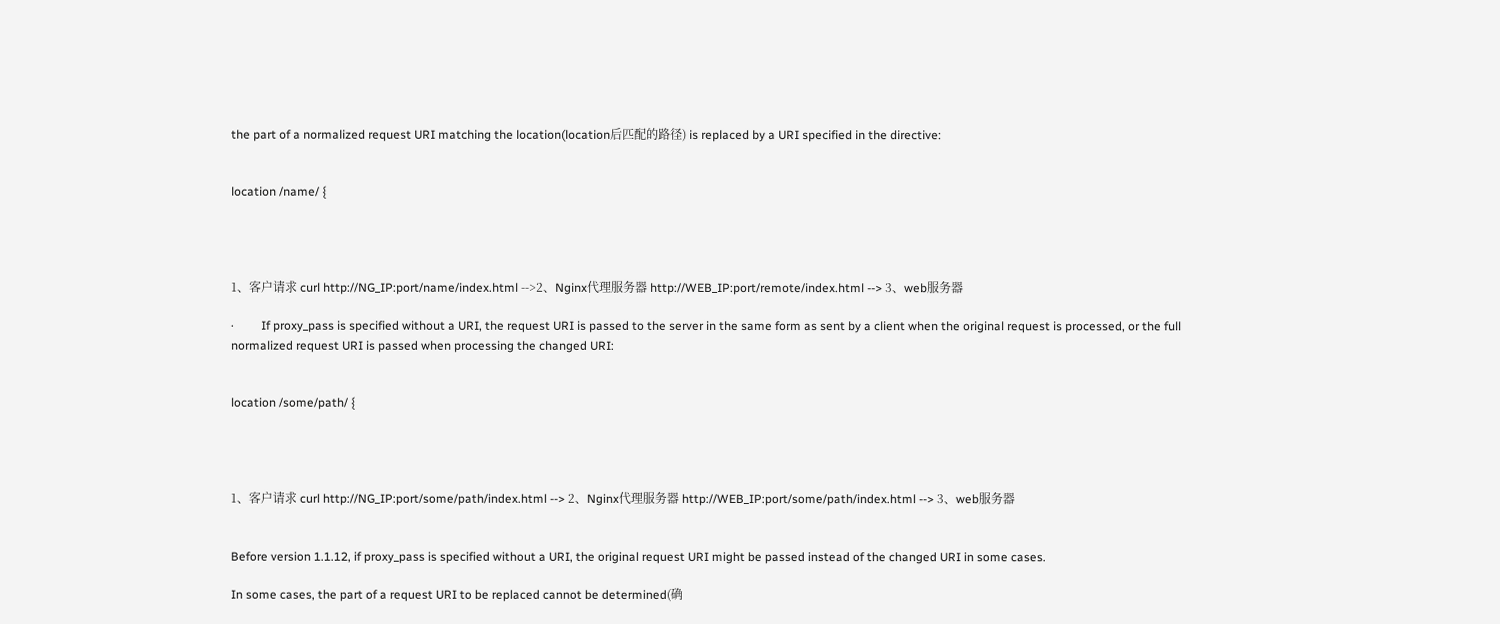the part of a normalized request URI matching the location(location后匹配的路径) is replaced by a URI specified in the directive:


location /name/ {




1、客户请求 curl http://NG_IP:port/name/index.html -->2、Nginx代理服务器 http://WEB_IP:port/remote/index.html --> 3、web服务器

·         If proxy_pass is specified without a URI, the request URI is passed to the server in the same form as sent by a client when the original request is processed, or the full normalized request URI is passed when processing the changed URI:


location /some/path/ {




1、客户请求 curl http://NG_IP:port/some/path/index.html --> 2、Nginx代理服务器 http://WEB_IP:port/some/path/index.html --> 3、web服务器


Before version 1.1.12, if proxy_pass is specified without a URI, the original request URI might be passed instead of the changed URI in some cases.

In some cases, the part of a request URI to be replaced cannot be determined(确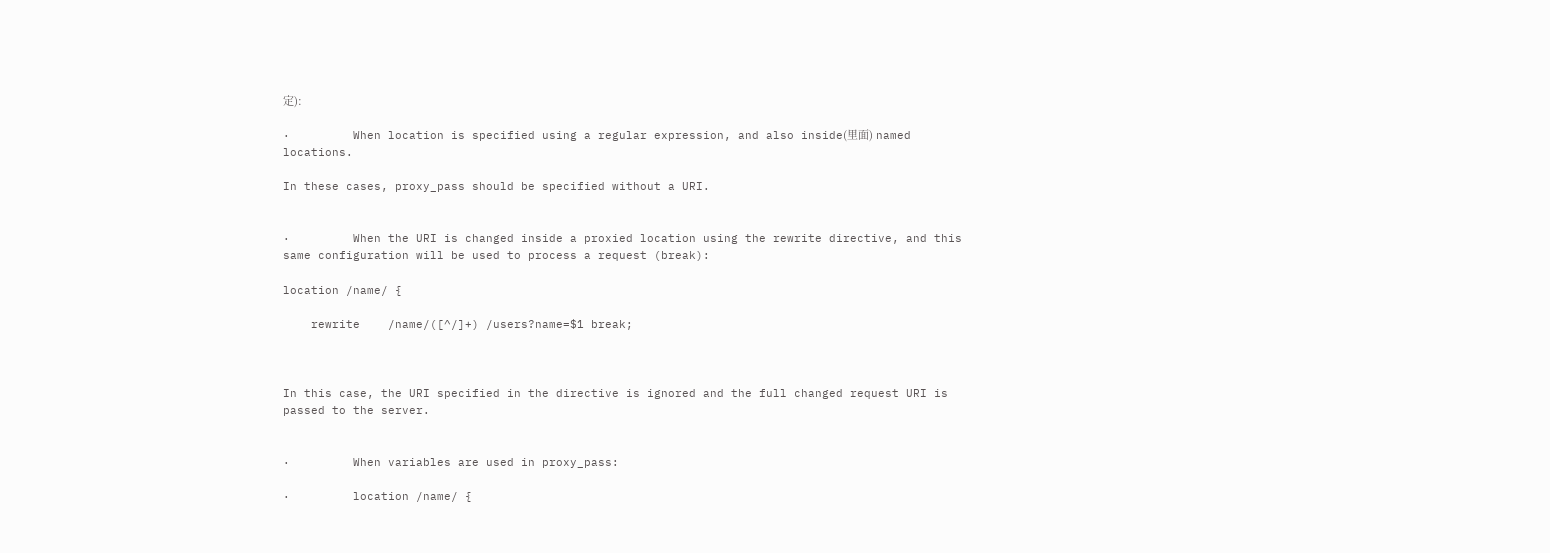定):

·         When location is specified using a regular expression, and also inside(里面) named locations.

In these cases, proxy_pass should be specified without a URI.


·         When the URI is changed inside a proxied location using the rewrite directive, and this same configuration will be used to process a request (break):

location /name/ {

    rewrite    /name/([^/]+) /users?name=$1 break;



In this case, the URI specified in the directive is ignored and the full changed request URI is passed to the server.


·         When variables are used in proxy_pass:

·         location /name/ {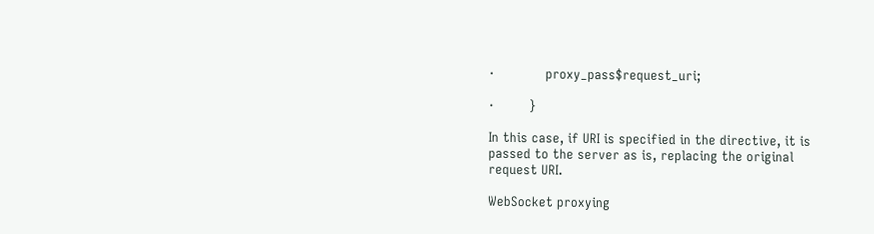·             proxy_pass$request_uri;

·         }

In this case, if URI is specified in the directive, it is passed to the server as is, replacing the original request URI.

WebSocket proxying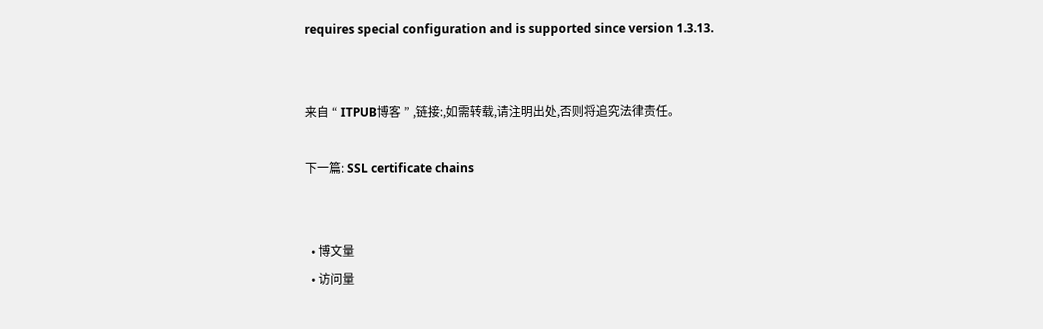requires special configuration and is supported since version 1.3.13.


来自 “ ITPUB博客 ” ,链接:,如需转载,请注明出处,否则将追究法律责任。

下一篇: SSL certificate chains


  • 博文量
  • 访问量